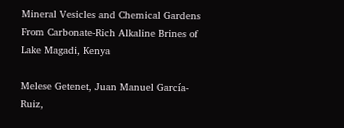Mineral Vesicles and Chemical Gardens From Carbonate-Rich Alkaline Brines of Lake Magadi, Kenya

Melese Getenet, Juan Manuel García-Ruiz,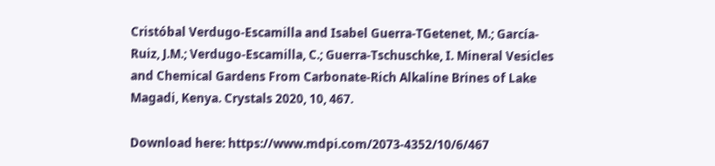Cristóbal Verdugo-Escamilla and Isabel Guerra-TGetenet, M.; García-Ruiz, J.M.; Verdugo-Escamilla, C.; Guerra-Tschuschke, I. Mineral Vesicles and Chemical Gardens From Carbonate-Rich Alkaline Brines of Lake Magadi, Kenya. Crystals 2020, 10, 467.

Download here: https://www.mdpi.com/2073-4352/10/6/467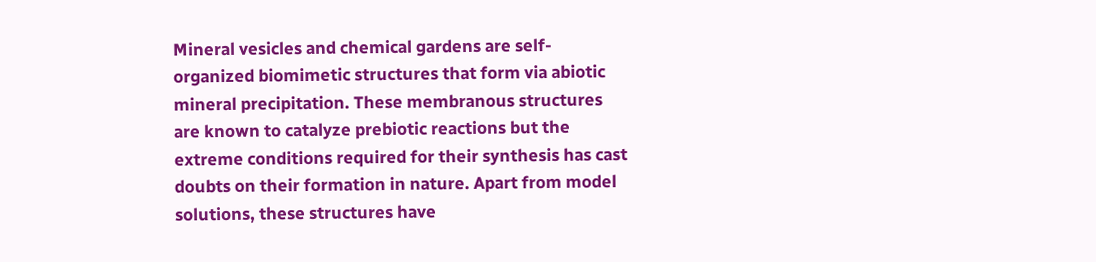Mineral vesicles and chemical gardens are self-organized biomimetic structures that form via abiotic mineral precipitation. These membranous structures are known to catalyze prebiotic reactions but the extreme conditions required for their synthesis has cast doubts on their formation in nature. Apart from model solutions, these structures have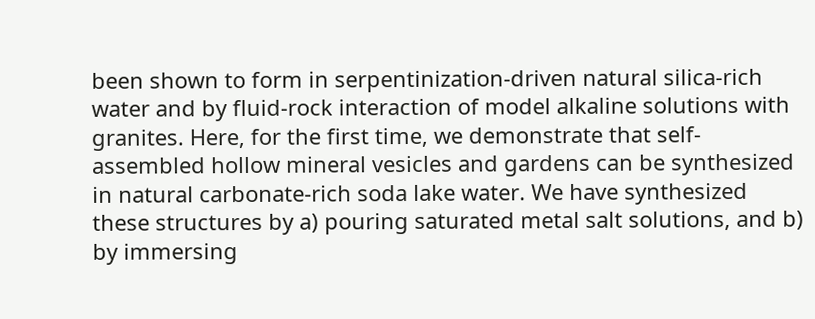been shown to form in serpentinization-driven natural silica-rich water and by fluid-rock interaction of model alkaline solutions with granites. Here, for the first time, we demonstrate that self-assembled hollow mineral vesicles and gardens can be synthesized in natural carbonate-rich soda lake water. We have synthesized these structures by a) pouring saturated metal salt solutions, and b) by immersing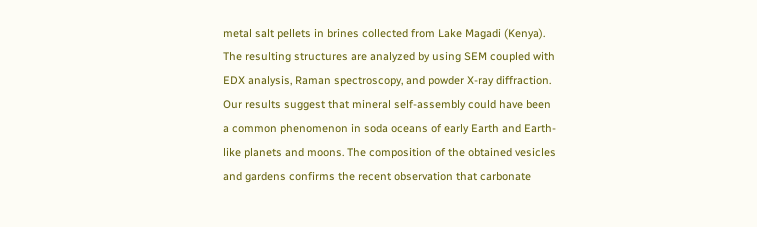metal salt pellets in brines collected from Lake Magadi (Kenya). The resulting structures are analyzed by using SEM coupled with EDX analysis, Raman spectroscopy, and powder X-ray diffraction. Our results suggest that mineral self-assembly could have been a common phenomenon in soda oceans of early Earth and Earth-like planets and moons. The composition of the obtained vesicles and gardens confirms the recent observation that carbonate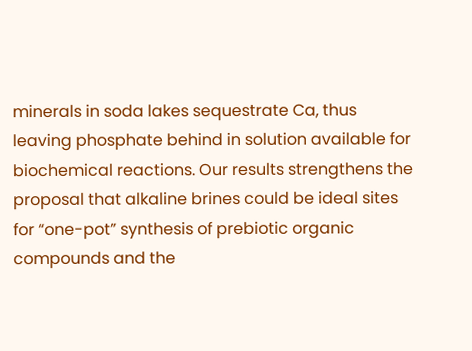minerals in soda lakes sequestrate Ca, thus leaving phosphate behind in solution available for biochemical reactions. Our results strengthens the proposal that alkaline brines could be ideal sites for “one-pot” synthesis of prebiotic organic compounds and the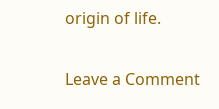origin of life.

Leave a Comment